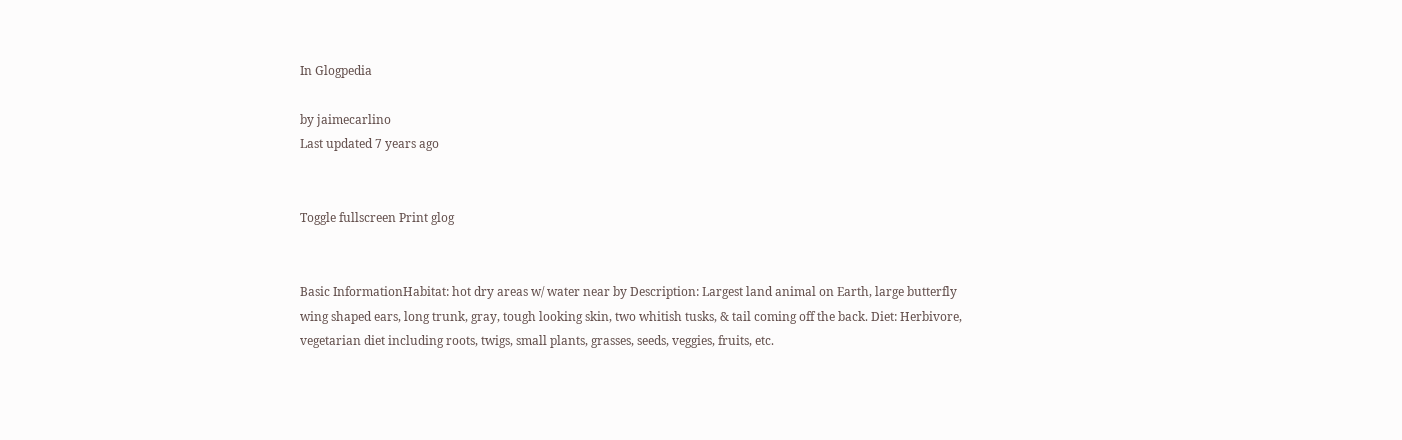In Glogpedia

by jaimecarlino
Last updated 7 years ago


Toggle fullscreen Print glog


Basic InformationHabitat: hot dry areas w/ water near by Description: Largest land animal on Earth, large butterfly wing shaped ears, long trunk, gray, tough looking skin, two whitish tusks, & tail coming off the back. Diet: Herbivore, vegetarian diet including roots, twigs, small plants, grasses, seeds, veggies, fruits, etc.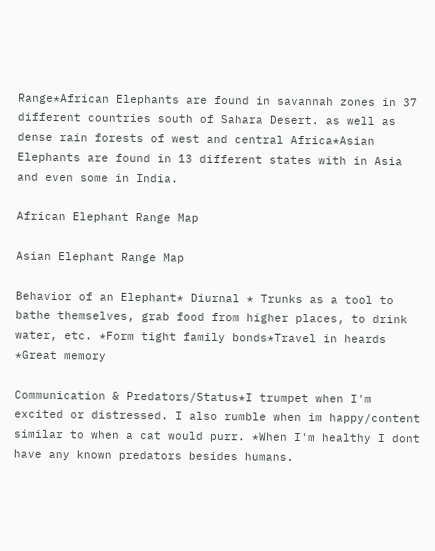Range*African Elephants are found in savannah zones in 37 different countries south of Sahara Desert. as well as dense rain forests of west and central Africa*Asian Elephants are found in 13 different states with in Asia and even some in India.

African Elephant Range Map

Asian Elephant Range Map

Behavior of an Elephant* Diurnal * Trunks as a tool to bathe themselves, grab food from higher places, to drink water, etc. *Form tight family bonds*Travel in heards *Great memory

Communication & Predators/Status*I trumpet when I'm excited or distressed. I also rumble when im happy/content similar to when a cat would purr. *When I'm healthy I dont have any known predators besides humans.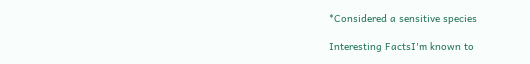*Considered a sensitive species

Interesting FactsI'm known to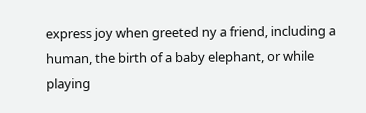express joy when greeted ny a friend, including a human, the birth of a baby elephant, or while playing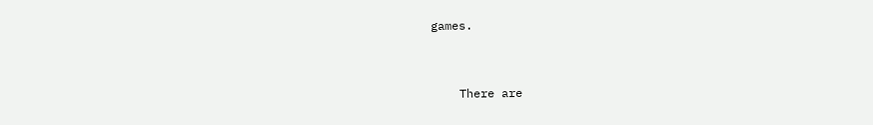games.


    There are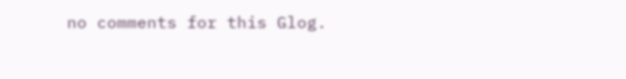no comments for this Glog.